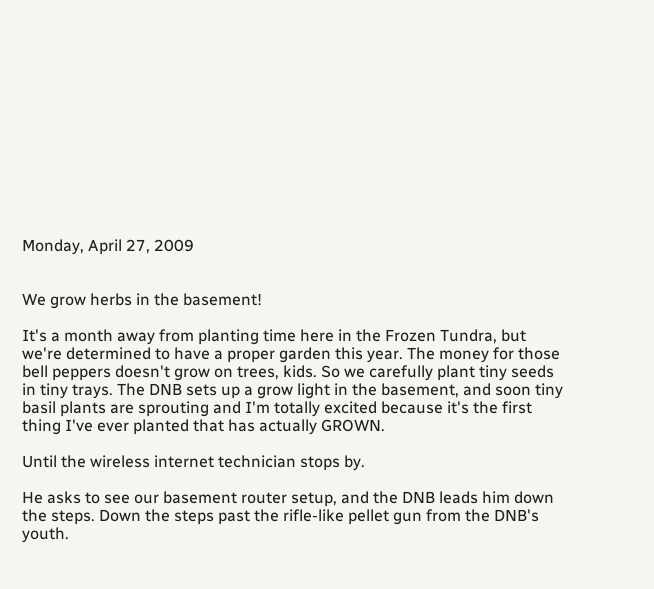Monday, April 27, 2009


We grow herbs in the basement!

It's a month away from planting time here in the Frozen Tundra, but we're determined to have a proper garden this year. The money for those bell peppers doesn't grow on trees, kids. So we carefully plant tiny seeds in tiny trays. The DNB sets up a grow light in the basement, and soon tiny basil plants are sprouting and I'm totally excited because it's the first thing I've ever planted that has actually GROWN.

Until the wireless internet technician stops by.

He asks to see our basement router setup, and the DNB leads him down the steps. Down the steps past the rifle-like pellet gun from the DNB's youth.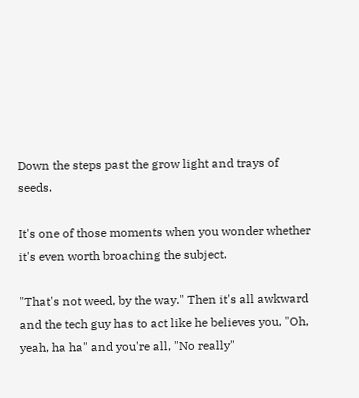Down the steps past the grow light and trays of seeds.

It's one of those moments when you wonder whether it's even worth broaching the subject.

"That's not weed, by the way." Then it's all awkward and the tech guy has to act like he believes you, "Oh, yeah, ha ha" and you're all, "No really"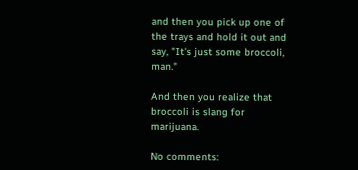and then you pick up one of the trays and hold it out and say, "It's just some broccoli, man."

And then you realize that broccoli is slang for marijuana.

No comments: